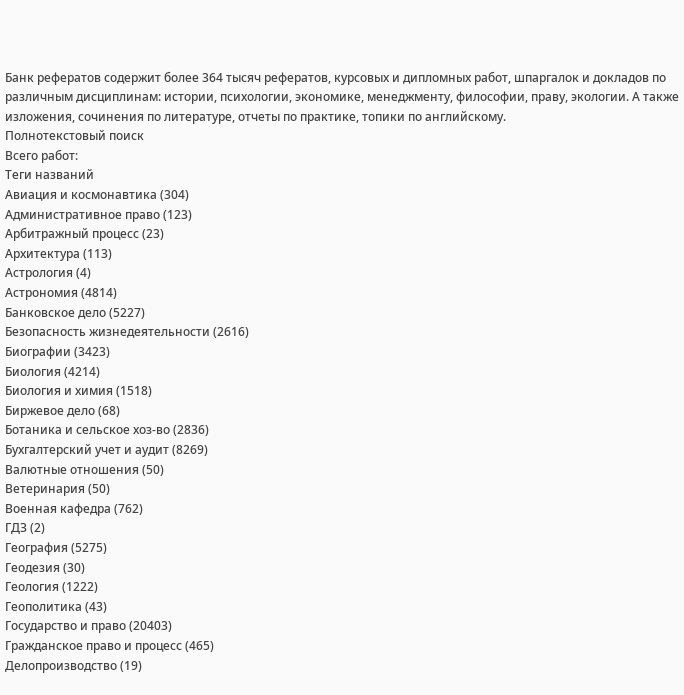Банк рефератов содержит более 364 тысяч рефератов, курсовых и дипломных работ, шпаргалок и докладов по различным дисциплинам: истории, психологии, экономике, менеджменту, философии, праву, экологии. А также изложения, сочинения по литературе, отчеты по практике, топики по английскому.
Полнотекстовый поиск
Всего работ:
Теги названий
Авиация и космонавтика (304)
Административное право (123)
Арбитражный процесс (23)
Архитектура (113)
Астрология (4)
Астрономия (4814)
Банковское дело (5227)
Безопасность жизнедеятельности (2616)
Биографии (3423)
Биология (4214)
Биология и химия (1518)
Биржевое дело (68)
Ботаника и сельское хоз-во (2836)
Бухгалтерский учет и аудит (8269)
Валютные отношения (50)
Ветеринария (50)
Военная кафедра (762)
ГДЗ (2)
География (5275)
Геодезия (30)
Геология (1222)
Геополитика (43)
Государство и право (20403)
Гражданское право и процесс (465)
Делопроизводство (19)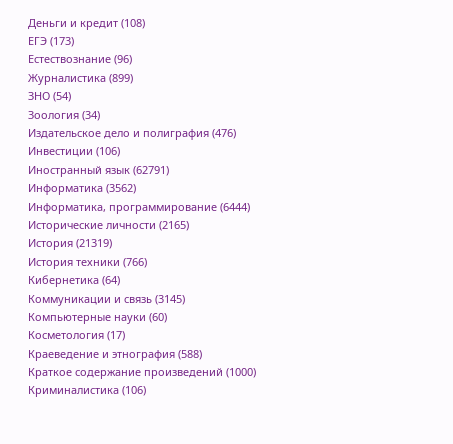Деньги и кредит (108)
ЕГЭ (173)
Естествознание (96)
Журналистика (899)
ЗНО (54)
Зоология (34)
Издательское дело и полиграфия (476)
Инвестиции (106)
Иностранный язык (62791)
Информатика (3562)
Информатика, программирование (6444)
Исторические личности (2165)
История (21319)
История техники (766)
Кибернетика (64)
Коммуникации и связь (3145)
Компьютерные науки (60)
Косметология (17)
Краеведение и этнография (588)
Краткое содержание произведений (1000)
Криминалистика (106)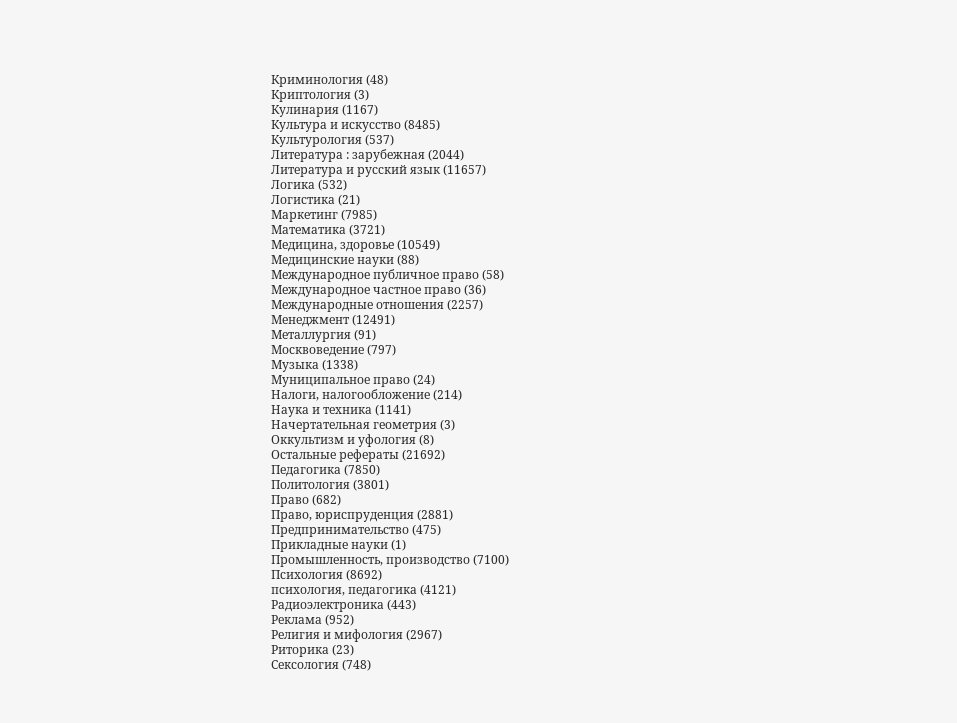Криминология (48)
Криптология (3)
Кулинария (1167)
Культура и искусство (8485)
Культурология (537)
Литература : зарубежная (2044)
Литература и русский язык (11657)
Логика (532)
Логистика (21)
Маркетинг (7985)
Математика (3721)
Медицина, здоровье (10549)
Медицинские науки (88)
Международное публичное право (58)
Международное частное право (36)
Международные отношения (2257)
Менеджмент (12491)
Металлургия (91)
Москвоведение (797)
Музыка (1338)
Муниципальное право (24)
Налоги, налогообложение (214)
Наука и техника (1141)
Начертательная геометрия (3)
Оккультизм и уфология (8)
Остальные рефераты (21692)
Педагогика (7850)
Политология (3801)
Право (682)
Право, юриспруденция (2881)
Предпринимательство (475)
Прикладные науки (1)
Промышленность, производство (7100)
Психология (8692)
психология, педагогика (4121)
Радиоэлектроника (443)
Реклама (952)
Религия и мифология (2967)
Риторика (23)
Сексология (748)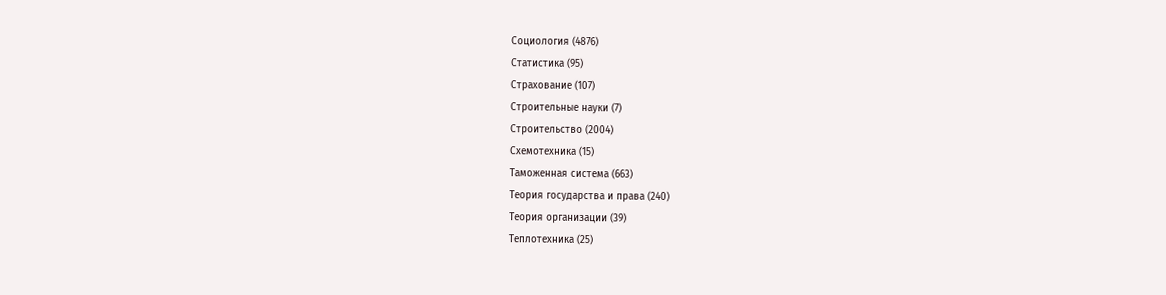Социология (4876)
Статистика (95)
Страхование (107)
Строительные науки (7)
Строительство (2004)
Схемотехника (15)
Таможенная система (663)
Теория государства и права (240)
Теория организации (39)
Теплотехника (25)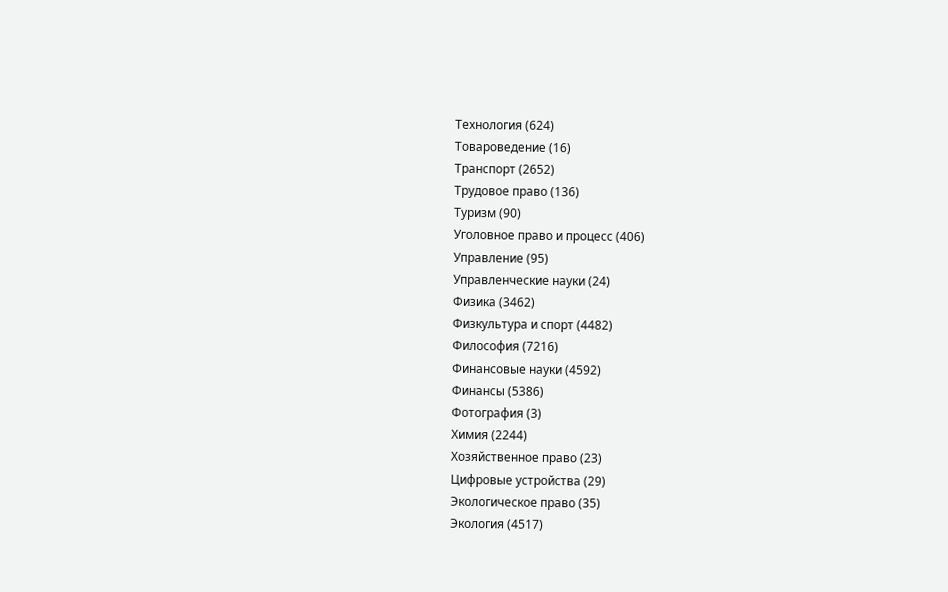Технология (624)
Товароведение (16)
Транспорт (2652)
Трудовое право (136)
Туризм (90)
Уголовное право и процесс (406)
Управление (95)
Управленческие науки (24)
Физика (3462)
Физкультура и спорт (4482)
Философия (7216)
Финансовые науки (4592)
Финансы (5386)
Фотография (3)
Химия (2244)
Хозяйственное право (23)
Цифровые устройства (29)
Экологическое право (35)
Экология (4517)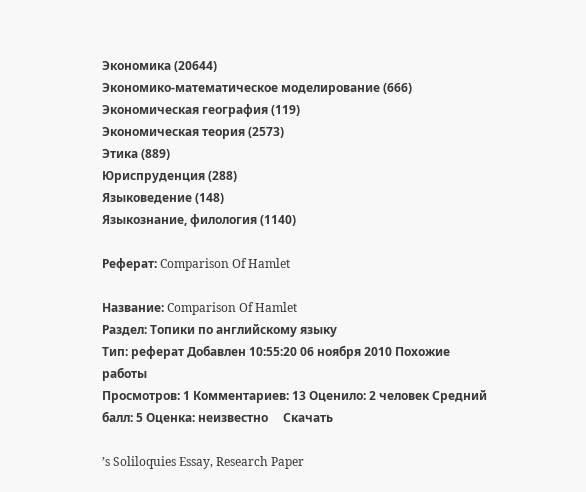Экономика (20644)
Экономико-математическое моделирование (666)
Экономическая география (119)
Экономическая теория (2573)
Этика (889)
Юриспруденция (288)
Языковедение (148)
Языкознание, филология (1140)

Реферат: Comparison Of Hamlet

Название: Comparison Of Hamlet
Раздел: Топики по английскому языку
Тип: реферат Добавлен 10:55:20 06 ноября 2010 Похожие работы
Просмотров: 1 Комментариев: 13 Оценило: 2 человек Средний балл: 5 Оценка: неизвестно     Скачать

’s Soliloquies Essay, Research Paper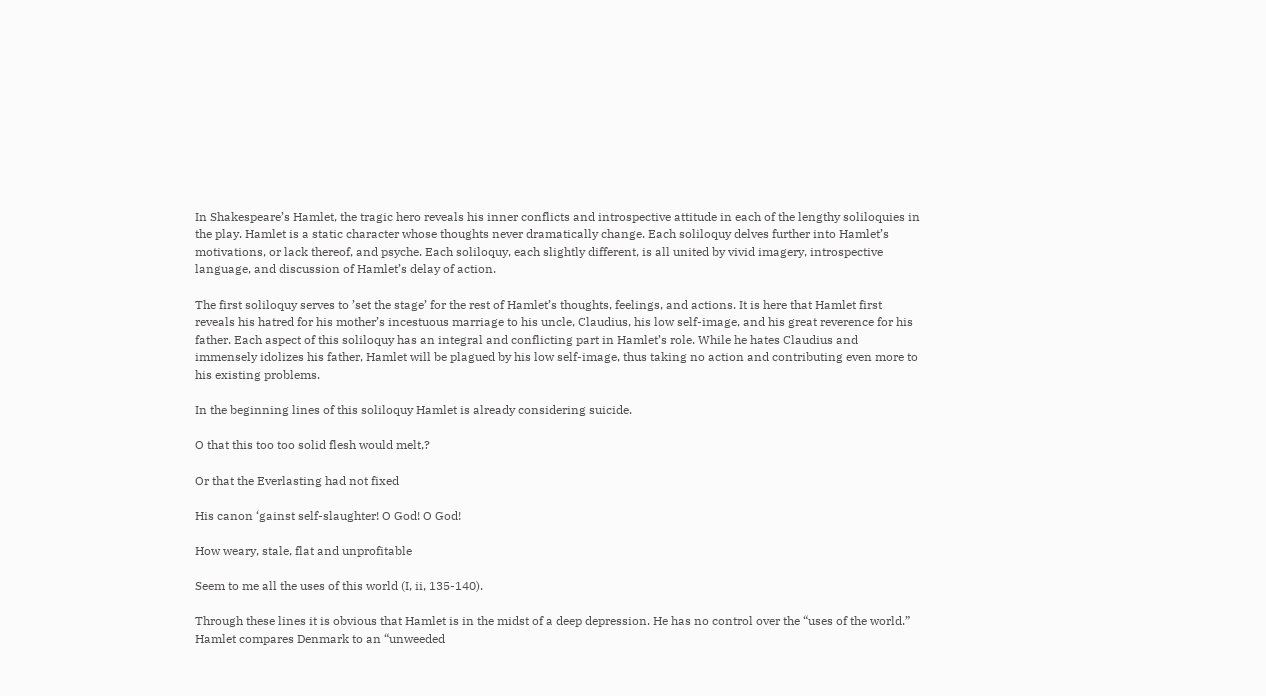In Shakespeare’s Hamlet, the tragic hero reveals his inner conflicts and introspective attitude in each of the lengthy soliloquies in the play. Hamlet is a static character whose thoughts never dramatically change. Each soliloquy delves further into Hamlet’s motivations, or lack thereof, and psyche. Each soliloquy, each slightly different, is all united by vivid imagery, introspective language, and discussion of Hamlet’s delay of action.

The first soliloquy serves to ’set the stage’ for the rest of Hamlet’s thoughts, feelings, and actions. It is here that Hamlet first reveals his hatred for his mother’s incestuous marriage to his uncle, Claudius, his low self-image, and his great reverence for his father. Each aspect of this soliloquy has an integral and conflicting part in Hamlet’s role. While he hates Claudius and immensely idolizes his father, Hamlet will be plagued by his low self-image, thus taking no action and contributing even more to his existing problems.

In the beginning lines of this soliloquy Hamlet is already considering suicide.

O that this too too solid flesh would melt,?

Or that the Everlasting had not fixed

His canon ‘gainst self-slaughter! O God! O God!

How weary, stale, flat and unprofitable

Seem to me all the uses of this world (I, ii, 135-140).

Through these lines it is obvious that Hamlet is in the midst of a deep depression. He has no control over the “uses of the world.” Hamlet compares Denmark to an “unweeded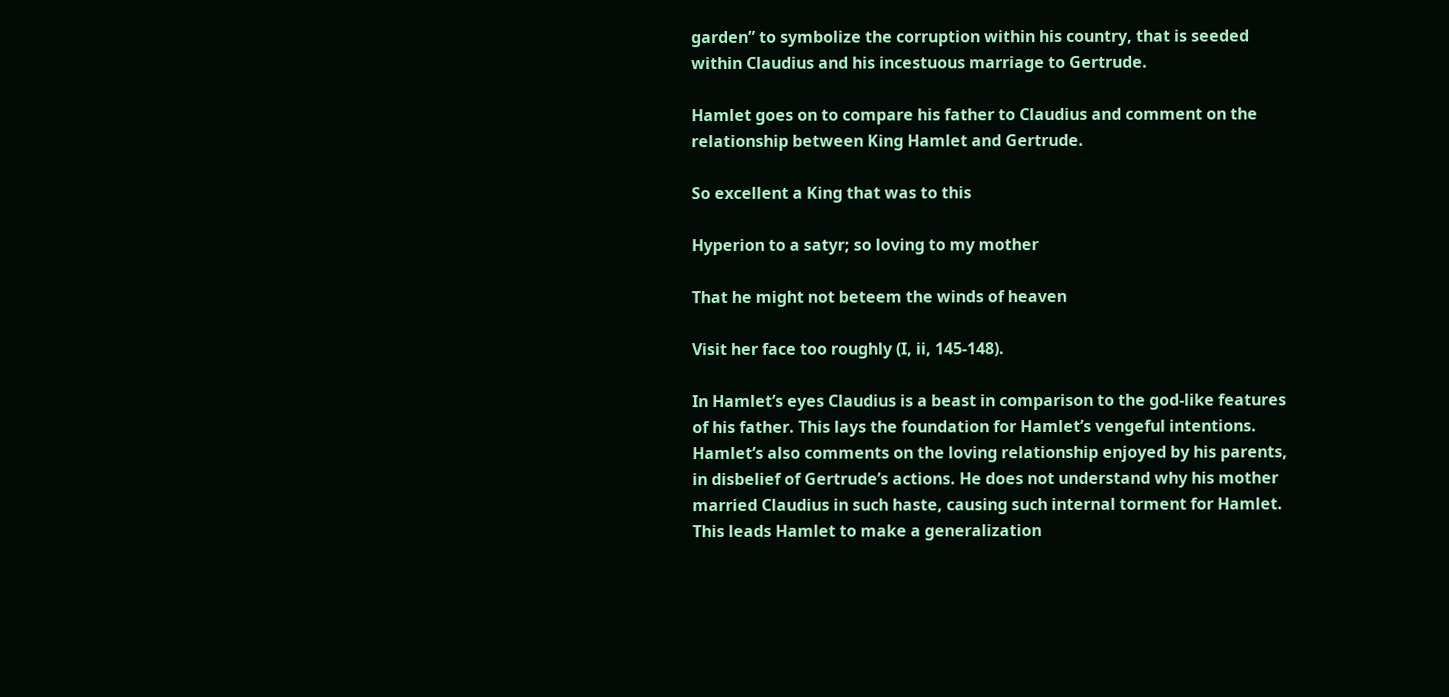garden” to symbolize the corruption within his country, that is seeded within Claudius and his incestuous marriage to Gertrude.

Hamlet goes on to compare his father to Claudius and comment on the relationship between King Hamlet and Gertrude.

So excellent a King that was to this

Hyperion to a satyr; so loving to my mother

That he might not beteem the winds of heaven

Visit her face too roughly (I, ii, 145-148).

In Hamlet’s eyes Claudius is a beast in comparison to the god-like features of his father. This lays the foundation for Hamlet’s vengeful intentions. Hamlet’s also comments on the loving relationship enjoyed by his parents, in disbelief of Gertrude’s actions. He does not understand why his mother married Claudius in such haste, causing such internal torment for Hamlet. This leads Hamlet to make a generalization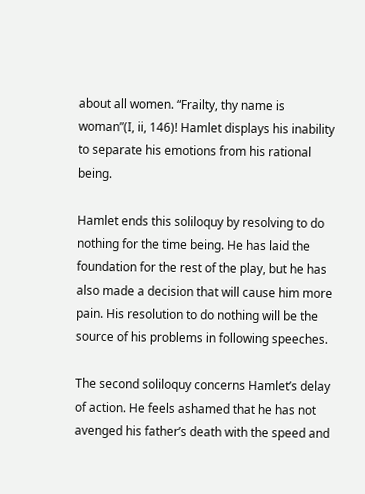about all women. “Frailty, thy name is woman”(I, ii, 146)! Hamlet displays his inability to separate his emotions from his rational being.

Hamlet ends this soliloquy by resolving to do nothing for the time being. He has laid the foundation for the rest of the play, but he has also made a decision that will cause him more pain. His resolution to do nothing will be the source of his problems in following speeches.

The second soliloquy concerns Hamlet’s delay of action. He feels ashamed that he has not avenged his father’s death with the speed and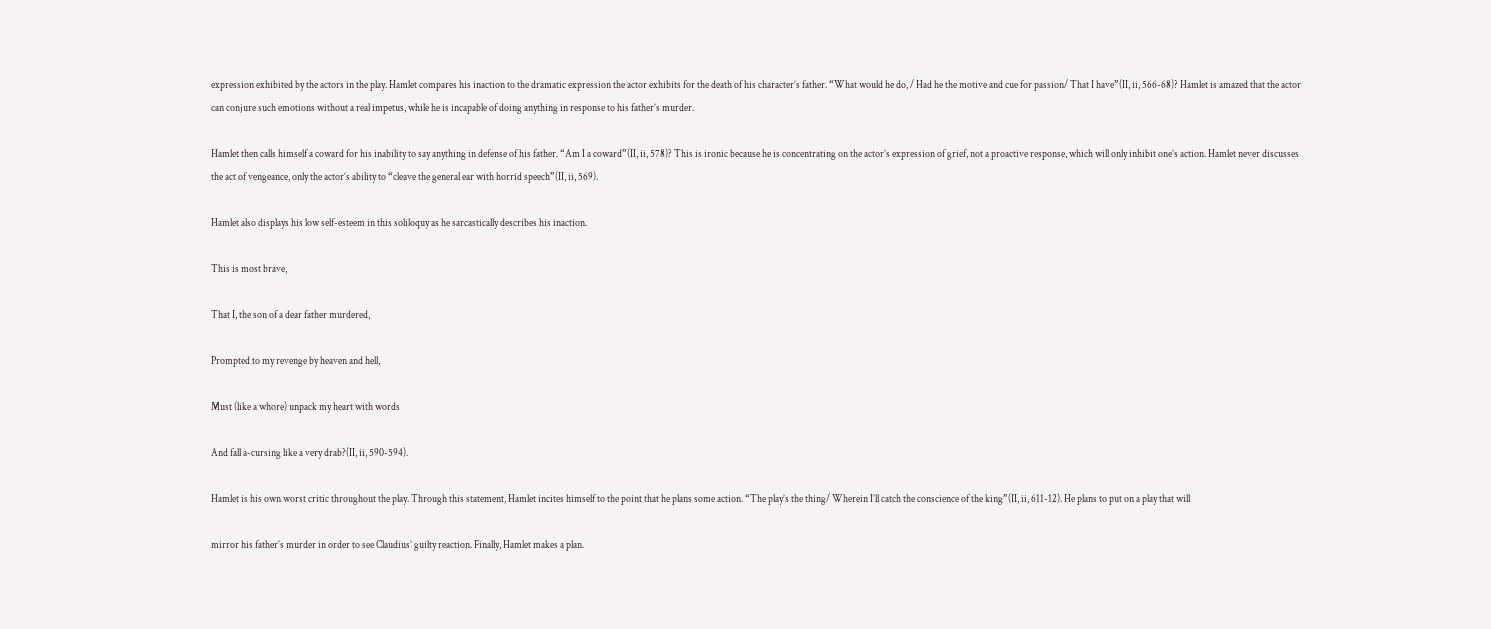expression exhibited by the actors in the play. Hamlet compares his inaction to the dramatic expression the actor exhibits for the death of his character’s father. “What would he do, / Had he the motive and cue for passion/ That I have”(II, ii, 566-68)? Hamlet is amazed that the actor can conjure such emotions without a real impetus, while he is incapable of doing anything in response to his father’s murder.

Hamlet then calls himself a coward for his inability to say anything in defense of his father. “Am I a coward”(II, ii, 578)? This is ironic because he is concentrating on the actor’s expression of grief, not a proactive response, which will only inhibit one’s action. Hamlet never discusses the act of vengeance, only the actor’s ability to “cleave the general ear with horrid speech”(II, ii, 569).

Hamlet also displays his low self-esteem in this soliloquy as he sarcastically describes his inaction.

This is most brave,

That I, the son of a dear father murdered,

Prompted to my revenge by heaven and hell,

Must (like a whore) unpack my heart with words

And fall a-cursing like a very drab?(II, ii, 590-594).

Hamlet is his own worst critic throughout the play. Through this statement, Hamlet incites himself to the point that he plans some action. “The play’s the thing/ Wherein I’ll catch the conscience of the king”(II, ii, 611-12). He plans to put on a play that will

mirror his father’s murder in order to see Claudius’ guilty reaction. Finally, Hamlet makes a plan.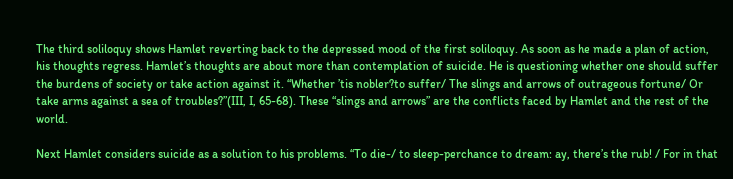The third soliloquy shows Hamlet reverting back to the depressed mood of the first soliloquy. As soon as he made a plan of action, his thoughts regress. Hamlet’s thoughts are about more than contemplation of suicide. He is questioning whether one should suffer the burdens of society or take action against it. “Whether ’tis nobler?to suffer/ The slings and arrows of outrageous fortune/ Or take arms against a sea of troubles?”(III, I, 65-68). These “slings and arrows” are the conflicts faced by Hamlet and the rest of the world.

Next Hamlet considers suicide as a solution to his problems. “To die-/ to sleep-perchance to dream: ay, there’s the rub! / For in that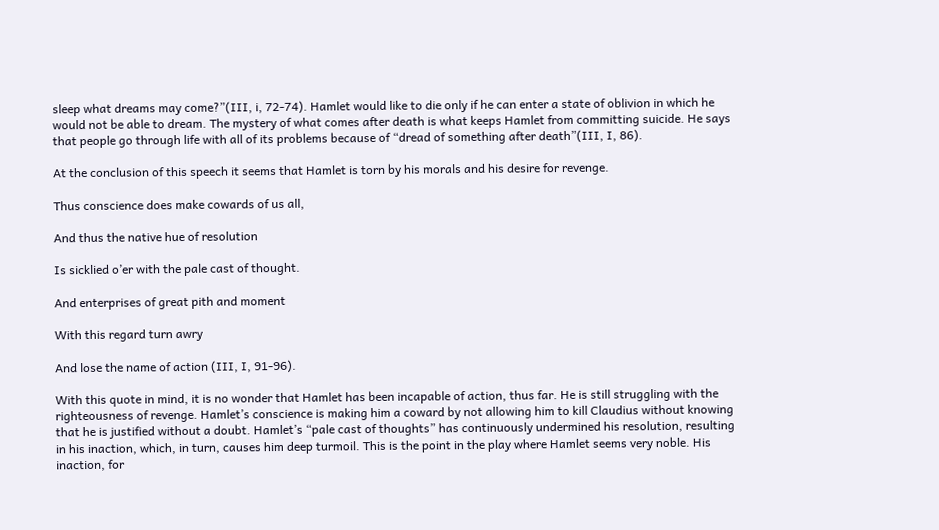sleep what dreams may come?”(III, i, 72-74). Hamlet would like to die only if he can enter a state of oblivion in which he would not be able to dream. The mystery of what comes after death is what keeps Hamlet from committing suicide. He says that people go through life with all of its problems because of “dread of something after death”(III, I, 86).

At the conclusion of this speech it seems that Hamlet is torn by his morals and his desire for revenge.

Thus conscience does make cowards of us all,

And thus the native hue of resolution

Is sicklied o’er with the pale cast of thought.

And enterprises of great pith and moment

With this regard turn awry

And lose the name of action (III, I, 91-96).

With this quote in mind, it is no wonder that Hamlet has been incapable of action, thus far. He is still struggling with the righteousness of revenge. Hamlet’s conscience is making him a coward by not allowing him to kill Claudius without knowing that he is justified without a doubt. Hamlet’s “pale cast of thoughts” has continuously undermined his resolution, resulting in his inaction, which, in turn, causes him deep turmoil. This is the point in the play where Hamlet seems very noble. His inaction, for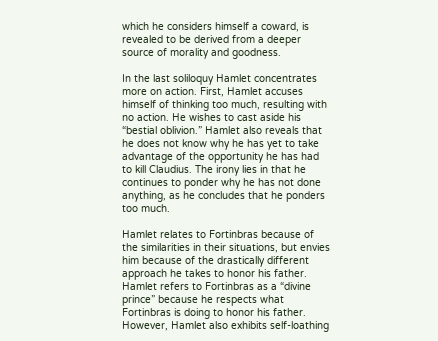which he considers himself a coward, is revealed to be derived from a deeper source of morality and goodness.

In the last soliloquy Hamlet concentrates more on action. First, Hamlet accuses himself of thinking too much, resulting with no action. He wishes to cast aside his “bestial oblivion.” Hamlet also reveals that he does not know why he has yet to take advantage of the opportunity he has had to kill Claudius. The irony lies in that he continues to ponder why he has not done anything, as he concludes that he ponders too much.

Hamlet relates to Fortinbras because of the similarities in their situations, but envies him because of the drastically different approach he takes to honor his father. Hamlet refers to Fortinbras as a “divine prince” because he respects what Fortinbras is doing to honor his father. However, Hamlet also exhibits self-loathing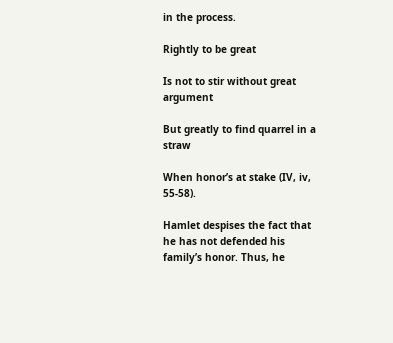in the process.

Rightly to be great

Is not to stir without great argument

But greatly to find quarrel in a straw

When honor’s at stake (IV, iv, 55-58).

Hamlet despises the fact that he has not defended his family’s honor. Thus, he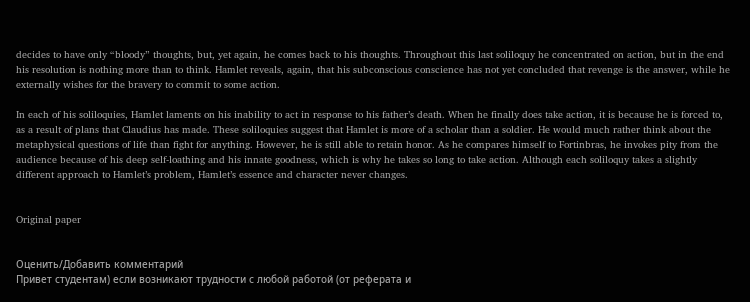decides to have only “bloody” thoughts, but, yet again, he comes back to his thoughts. Throughout this last soliloquy he concentrated on action, but in the end his resolution is nothing more than to think. Hamlet reveals, again, that his subconscious conscience has not yet concluded that revenge is the answer, while he externally wishes for the bravery to commit to some action.

In each of his soliloquies, Hamlet laments on his inability to act in response to his father’s death. When he finally does take action, it is because he is forced to, as a result of plans that Claudius has made. These soliloquies suggest that Hamlet is more of a scholar than a soldier. He would much rather think about the metaphysical questions of life than fight for anything. However, he is still able to retain honor. As he compares himself to Fortinbras, he invokes pity from the audience because of his deep self-loathing and his innate goodness, which is why he takes so long to take action. Although each soliloquy takes a slightly different approach to Hamlet’s problem, Hamlet’s essence and character never changes.


Original paper


Оценить/Добавить комментарий
Привет студентам) если возникают трудности с любой работой (от реферата и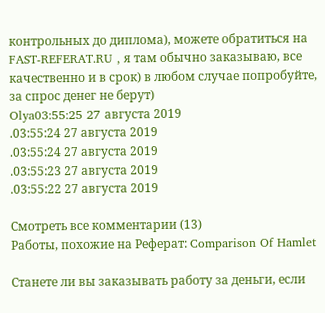контрольных до диплома), можете обратиться на FAST-REFERAT.RU , я там обычно заказываю, все качественно и в срок) в любом случае попробуйте, за спрос денег не берут)
Olya03:55:25 27 августа 2019
.03:55:24 27 августа 2019
.03:55:24 27 августа 2019
.03:55:23 27 августа 2019
.03:55:22 27 августа 2019

Смотреть все комментарии (13)
Работы, похожие на Реферат: Comparison Of Hamlet

Станете ли вы заказывать работу за деньги, если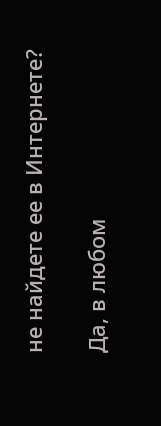не найдете ее в Интернете?

Да, в любом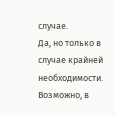случае.
Да, но только в случае крайней необходимости.
Возможно, в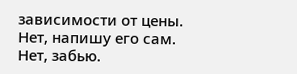зависимости от цены.
Нет, напишу его сам.
Нет, забью.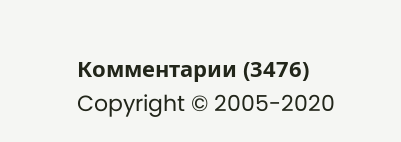Комментарии (3476)
Copyright © 2005-2020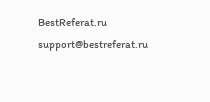BestReferat.ru support@bestreferat.ru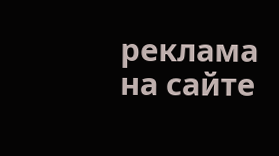реклама на сайте